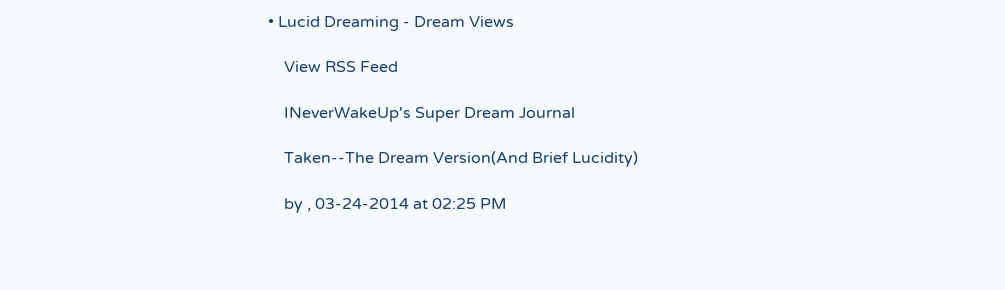• Lucid Dreaming - Dream Views

    View RSS Feed

    INeverWakeUp's Super Dream Journal

    Taken--The Dream Version(And Brief Lucidity)

    by , 03-24-2014 at 02:25 PM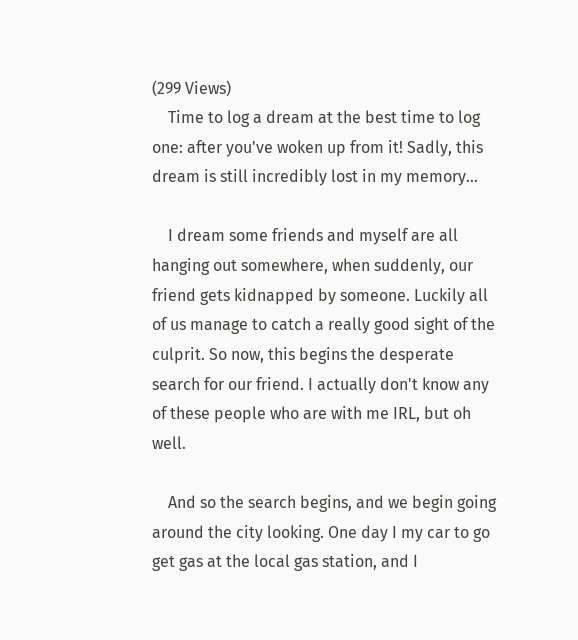(299 Views)
    Time to log a dream at the best time to log one: after you've woken up from it! Sadly, this dream is still incredibly lost in my memory...

    I dream some friends and myself are all hanging out somewhere, when suddenly, our friend gets kidnapped by someone. Luckily all of us manage to catch a really good sight of the culprit. So now, this begins the desperate search for our friend. I actually don't know any of these people who are with me IRL, but oh well.

    And so the search begins, and we begin going around the city looking. One day I my car to go get gas at the local gas station, and I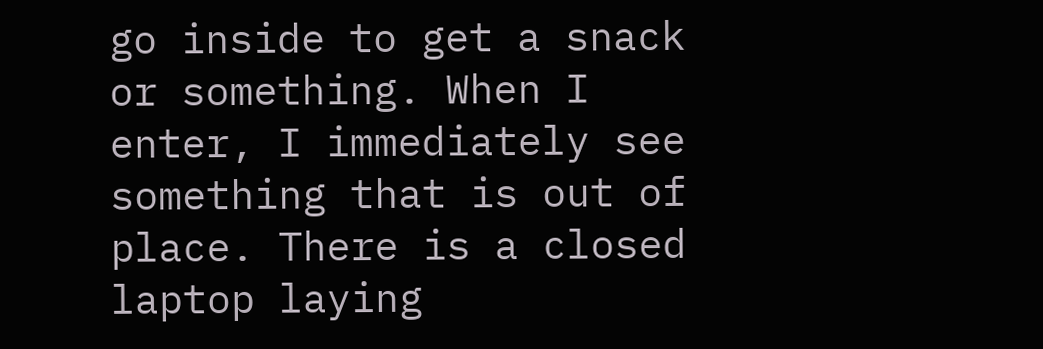go inside to get a snack or something. When I enter, I immediately see something that is out of place. There is a closed laptop laying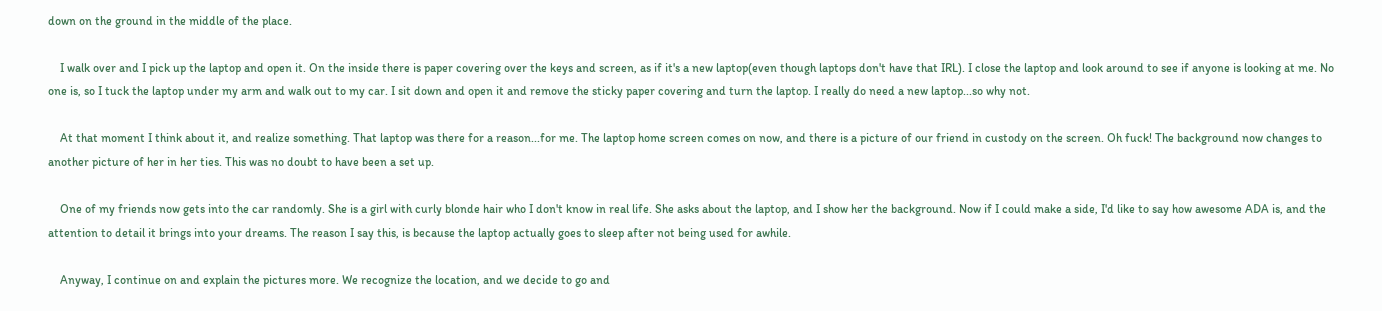down on the ground in the middle of the place.

    I walk over and I pick up the laptop and open it. On the inside there is paper covering over the keys and screen, as if it's a new laptop(even though laptops don't have that IRL). I close the laptop and look around to see if anyone is looking at me. No one is, so I tuck the laptop under my arm and walk out to my car. I sit down and open it and remove the sticky paper covering and turn the laptop. I really do need a new laptop...so why not.

    At that moment I think about it, and realize something. That laptop was there for a reason...for me. The laptop home screen comes on now, and there is a picture of our friend in custody on the screen. Oh fuck! The background now changes to another picture of her in her ties. This was no doubt to have been a set up.

    One of my friends now gets into the car randomly. She is a girl with curly blonde hair who I don't know in real life. She asks about the laptop, and I show her the background. Now if I could make a side, I'd like to say how awesome ADA is, and the attention to detail it brings into your dreams. The reason I say this, is because the laptop actually goes to sleep after not being used for awhile.

    Anyway, I continue on and explain the pictures more. We recognize the location, and we decide to go and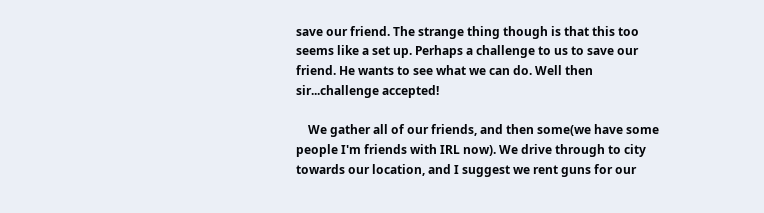save our friend. The strange thing though is that this too seems like a set up. Perhaps a challenge to us to save our friend. He wants to see what we can do. Well then sir...challenge accepted!

    We gather all of our friends, and then some(we have some people I'm friends with IRL now). We drive through to city towards our location, and I suggest we rent guns for our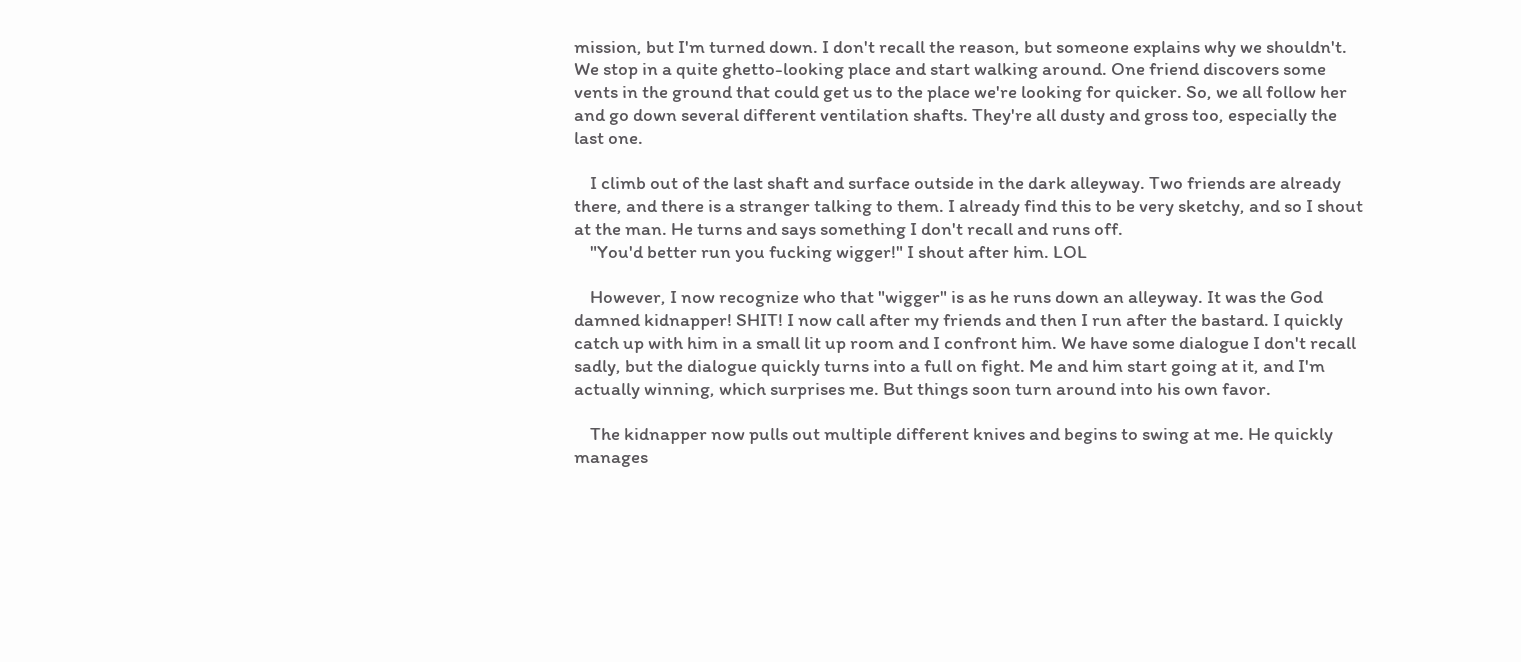mission, but I'm turned down. I don't recall the reason, but someone explains why we shouldn't. We stop in a quite ghetto-looking place and start walking around. One friend discovers some vents in the ground that could get us to the place we're looking for quicker. So, we all follow her and go down several different ventilation shafts. They're all dusty and gross too, especially the last one.

    I climb out of the last shaft and surface outside in the dark alleyway. Two friends are already there, and there is a stranger talking to them. I already find this to be very sketchy, and so I shout at the man. He turns and says something I don't recall and runs off.
    "You'd better run you fucking wigger!" I shout after him. LOL

    However, I now recognize who that "wigger" is as he runs down an alleyway. It was the God damned kidnapper! SHIT! I now call after my friends and then I run after the bastard. I quickly catch up with him in a small lit up room and I confront him. We have some dialogue I don't recall sadly, but the dialogue quickly turns into a full on fight. Me and him start going at it, and I'm actually winning, which surprises me. But things soon turn around into his own favor.

    The kidnapper now pulls out multiple different knives and begins to swing at me. He quickly manages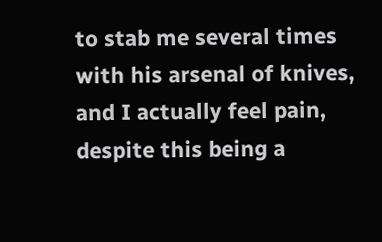to stab me several times with his arsenal of knives, and I actually feel pain, despite this being a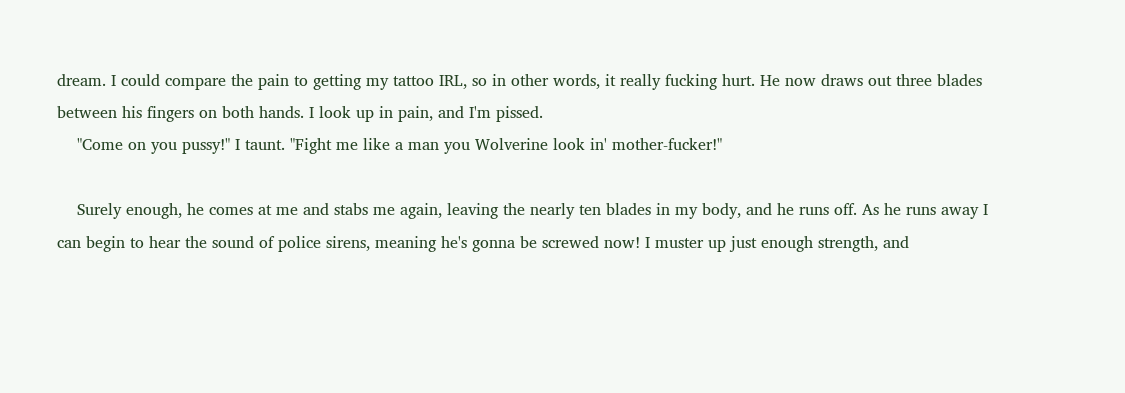dream. I could compare the pain to getting my tattoo IRL, so in other words, it really fucking hurt. He now draws out three blades between his fingers on both hands. I look up in pain, and I'm pissed.
    "Come on you pussy!" I taunt. "Fight me like a man you Wolverine look in' mother-fucker!"

    Surely enough, he comes at me and stabs me again, leaving the nearly ten blades in my body, and he runs off. As he runs away I can begin to hear the sound of police sirens, meaning he's gonna be screwed now! I muster up just enough strength, and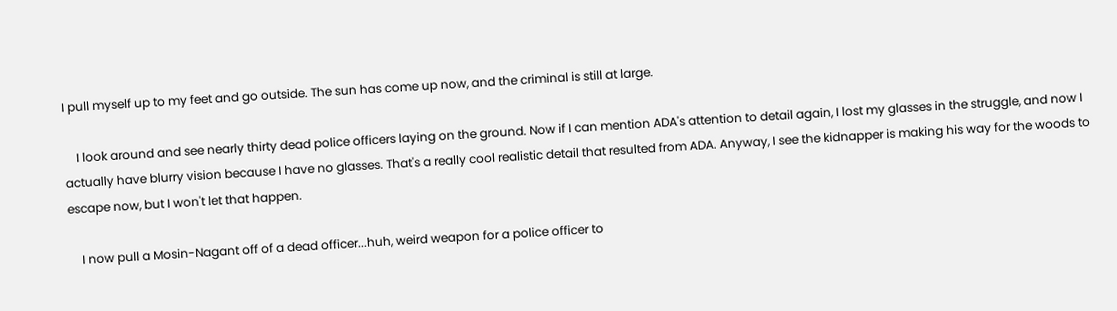I pull myself up to my feet and go outside. The sun has come up now, and the criminal is still at large.

    I look around and see nearly thirty dead police officers laying on the ground. Now if I can mention ADA's attention to detail again, I lost my glasses in the struggle, and now I actually have blurry vision because I have no glasses. That's a really cool realistic detail that resulted from ADA. Anyway, I see the kidnapper is making his way for the woods to escape now, but I won't let that happen.

    I now pull a Mosin-Nagant off of a dead officer...huh, weird weapon for a police officer to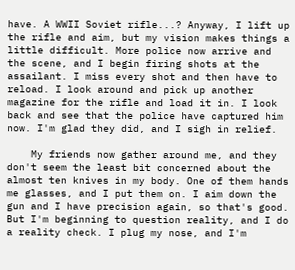have. A WWII Soviet rifle...? Anyway, I lift up the rifle and aim, but my vision makes things a little difficult. More police now arrive and the scene, and I begin firing shots at the assailant. I miss every shot and then have to reload. I look around and pick up another magazine for the rifle and load it in. I look back and see that the police have captured him now. I'm glad they did, and I sigh in relief.

    My friends now gather around me, and they don't seem the least bit concerned about the almost ten knives in my body. One of them hands me glasses, and I put them on. I aim down the gun and I have precision again, so that's good. But I'm beginning to question reality, and I do a reality check. I plug my nose, and I'm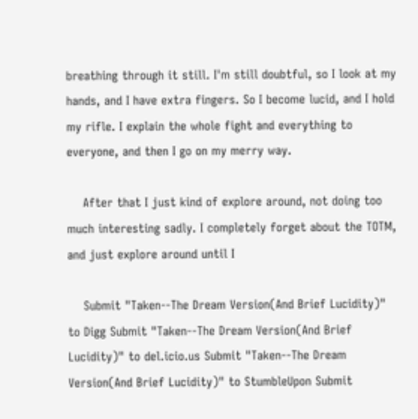breathing through it still. I'm still doubtful, so I look at my hands, and I have extra fingers. So I become lucid, and I hold my rifle. I explain the whole fight and everything to everyone, and then I go on my merry way.

    After that I just kind of explore around, not doing too much interesting sadly. I completely forget about the TOTM, and just explore around until I

    Submit "Taken--The Dream Version(And Brief Lucidity)" to Digg Submit "Taken--The Dream Version(And Brief Lucidity)" to del.icio.us Submit "Taken--The Dream Version(And Brief Lucidity)" to StumbleUpon Submit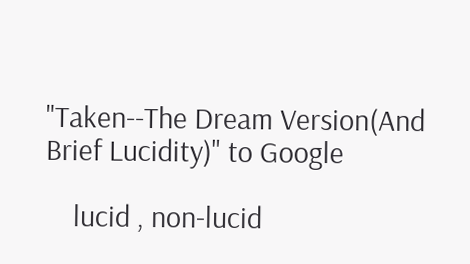"Taken--The Dream Version(And Brief Lucidity)" to Google

    lucid , non-lucid